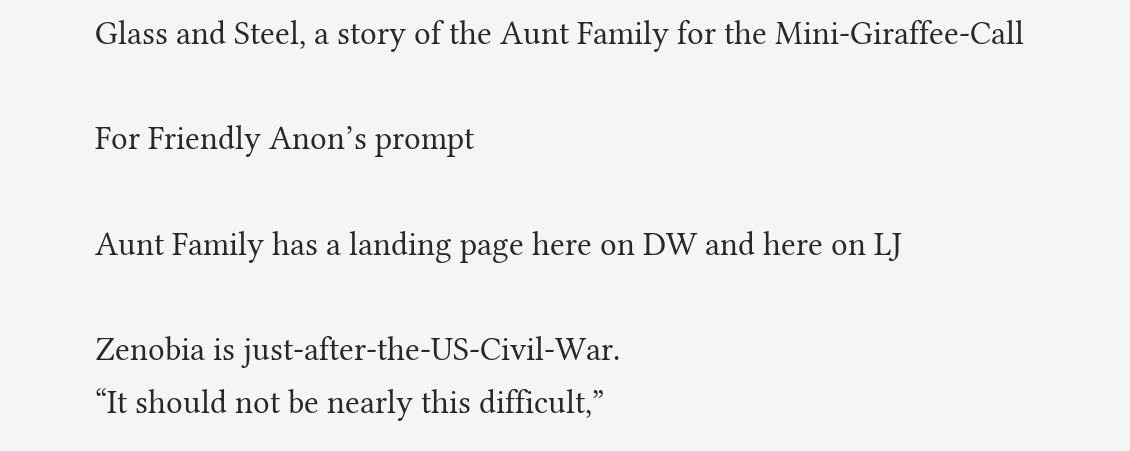Glass and Steel, a story of the Aunt Family for the Mini-Giraffee-Call

For Friendly Anon’s prompt

Aunt Family has a landing page here on DW and here on LJ

Zenobia is just-after-the-US-Civil-War.
“It should not be nearly this difficult,”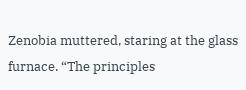Zenobia muttered, staring at the glass furnace. “The principles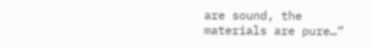are sound, the materials are pure…”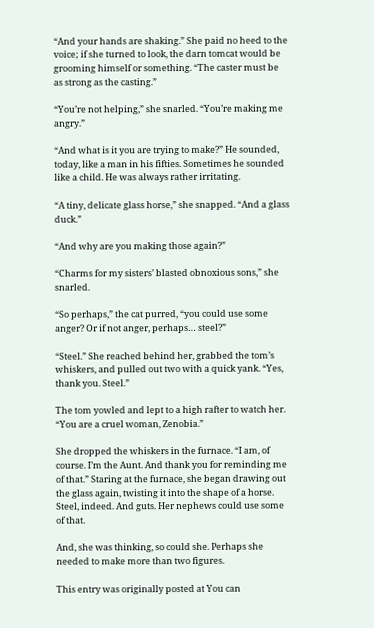“And your hands are shaking.” She paid no heed to the voice; if she turned to look, the darn tomcat would be grooming himself or something. “The caster must be as strong as the casting.”

“You’re not helping,” she snarled. “You’re making me angry.”

“And what is it you are trying to make?” He sounded, today, like a man in his fifties. Sometimes he sounded like a child. He was always rather irritating.

“A tiny, delicate glass horse,” she snapped. “And a glass duck.”

“And why are you making those again?”

“Charms for my sisters’ blasted obnoxious sons,” she snarled.

“So perhaps,” the cat purred, “you could use some anger? Or if not anger, perhaps… steel?”

“Steel.” She reached behind her, grabbed the tom’s whiskers, and pulled out two with a quick yank. “Yes, thank you. Steel.”

The tom yowled and lept to a high rafter to watch her. “You are a cruel woman, Zenobia.”

She dropped the whiskers in the furnace. “I am, of course. I’m the Aunt. And thank you for reminding me of that.” Staring at the furnace, she began drawing out the glass again, twisting it into the shape of a horse. Steel, indeed. And guts. Her nephews could use some of that.

And, she was thinking, so could she. Perhaps she needed to make more than two figures.

This entry was originally posted at You can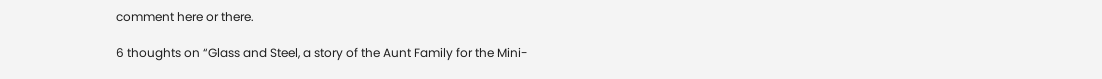comment here or there.

6 thoughts on “Glass and Steel, a story of the Aunt Family for the Mini-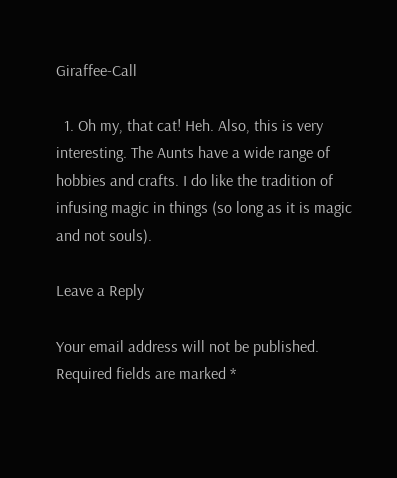Giraffee-Call

  1. Oh my, that cat! Heh. Also, this is very interesting. The Aunts have a wide range of hobbies and crafts. I do like the tradition of infusing magic in things (so long as it is magic and not souls).

Leave a Reply

Your email address will not be published. Required fields are marked *